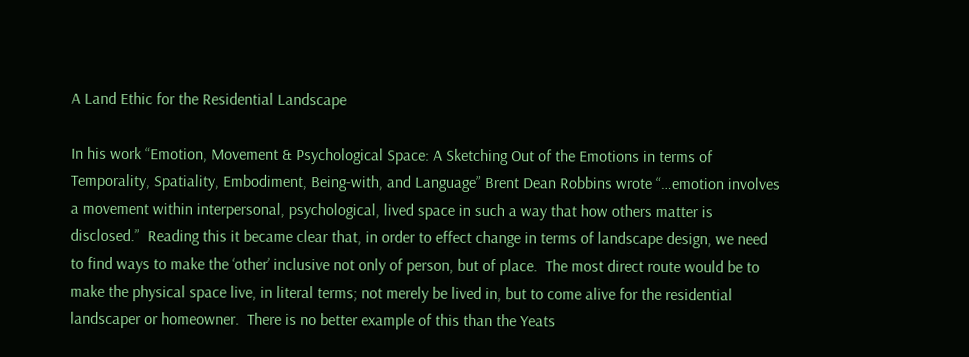A Land Ethic for the Residential Landscape

In his work “Emotion, Movement & Psychological Space: A Sketching Out of the Emotions in terms of Temporality, Spatiality, Embodiment, Being-with, and Language” Brent Dean Robbins wrote “…emotion involves a movement within interpersonal, psychological, lived space in such a way that how others matter is disclosed.”  Reading this it became clear that, in order to effect change in terms of landscape design, we need to find ways to make the ‘other’ inclusive not only of person, but of place.  The most direct route would be to make the physical space live, in literal terms; not merely be lived in, but to come alive for the residential landscaper or homeowner.  There is no better example of this than the Yeats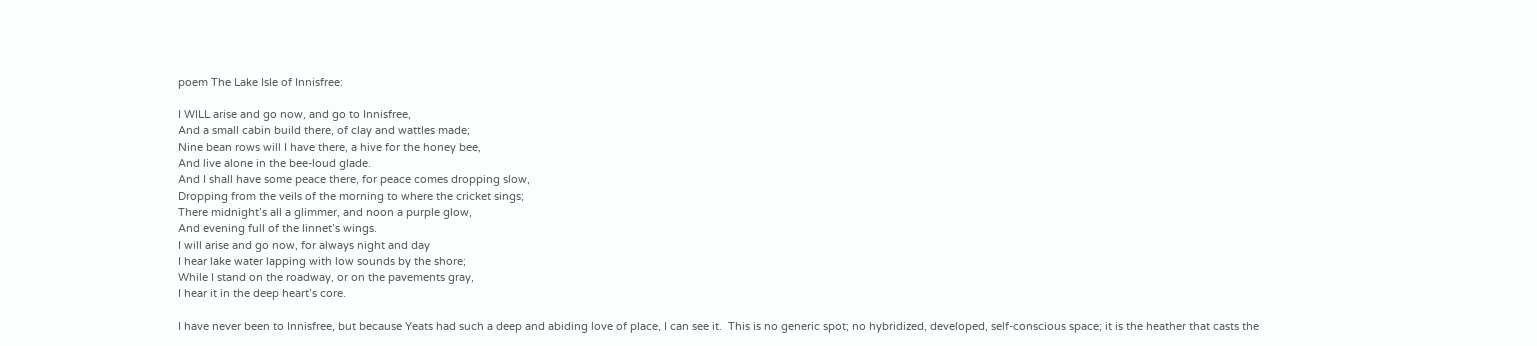poem The Lake Isle of Innisfree:

I WILL arise and go now, and go to Innisfree,
And a small cabin build there, of clay and wattles made;
Nine bean rows will I have there, a hive for the honey bee,
And live alone in the bee-loud glade.
And I shall have some peace there, for peace comes dropping slow,
Dropping from the veils of the morning to where the cricket sings;
There midnight’s all a glimmer, and noon a purple glow,
And evening full of the linnet’s wings.
I will arise and go now, for always night and day
I hear lake water lapping with low sounds by the shore;
While I stand on the roadway, or on the pavements gray,
I hear it in the deep heart’s core.

I have never been to Innisfree, but because Yeats had such a deep and abiding love of place, I can see it.  This is no generic spot; no hybridized, developed, self-conscious space; it is the heather that casts the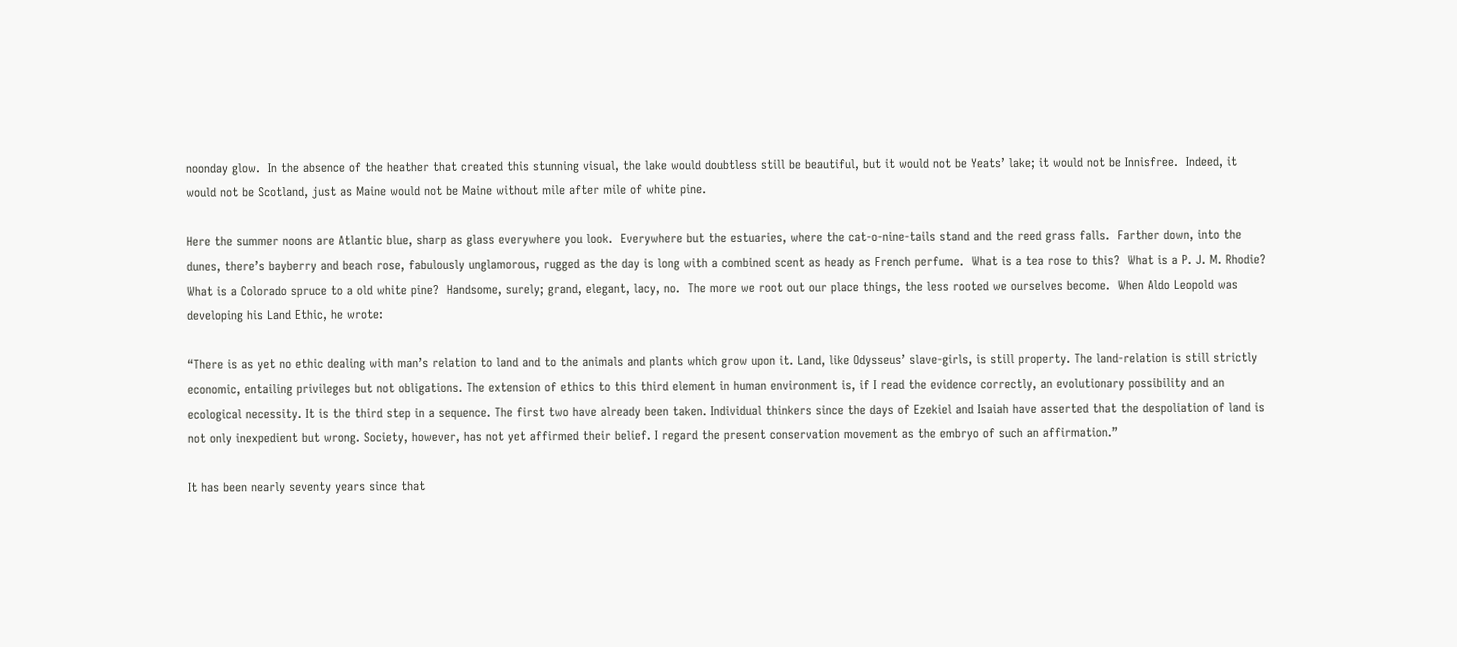noonday glow.  In the absence of the heather that created this stunning visual, the lake would doubtless still be beautiful, but it would not be Yeats’ lake; it would not be Innisfree.  Indeed, it would not be Scotland, just as Maine would not be Maine without mile after mile of white pine.

Here the summer noons are Atlantic blue, sharp as glass everywhere you look.  Everywhere but the estuaries, where the cat-o-nine-tails stand and the reed grass falls.  Farther down, into the dunes, there’s bayberry and beach rose, fabulously unglamorous, rugged as the day is long with a combined scent as heady as French perfume.  What is a tea rose to this?  What is a P. J. M. Rhodie?  What is a Colorado spruce to a old white pine?  Handsome, surely; grand, elegant, lacy, no.  The more we root out our place things, the less rooted we ourselves become.  When Aldo Leopold was developing his Land Ethic, he wrote:

“There is as yet no ethic dealing with man’s relation to land and to the animals and plants which grow upon it. Land, like Odysseus’ slave-girls, is still property. The land-relation is still strictly economic, entailing privileges but not obligations. The extension of ethics to this third element in human environment is, if I read the evidence correctly, an evolutionary possibility and an ecological necessity. It is the third step in a sequence. The first two have already been taken. Individual thinkers since the days of Ezekiel and Isaiah have asserted that the despoliation of land is not only inexpedient but wrong. Society, however, has not yet affirmed their belief. I regard the present conservation movement as the embryo of such an affirmation.”

It has been nearly seventy years since that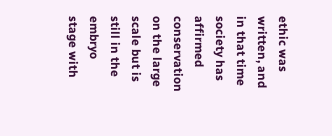ethic was written, and in that time society has affirmed conservation on the large scale but is still in the embryo stage with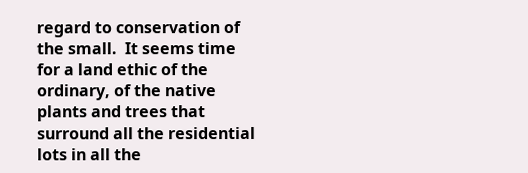regard to conservation of the small.  It seems time for a land ethic of the ordinary, of the native plants and trees that surround all the residential lots in all the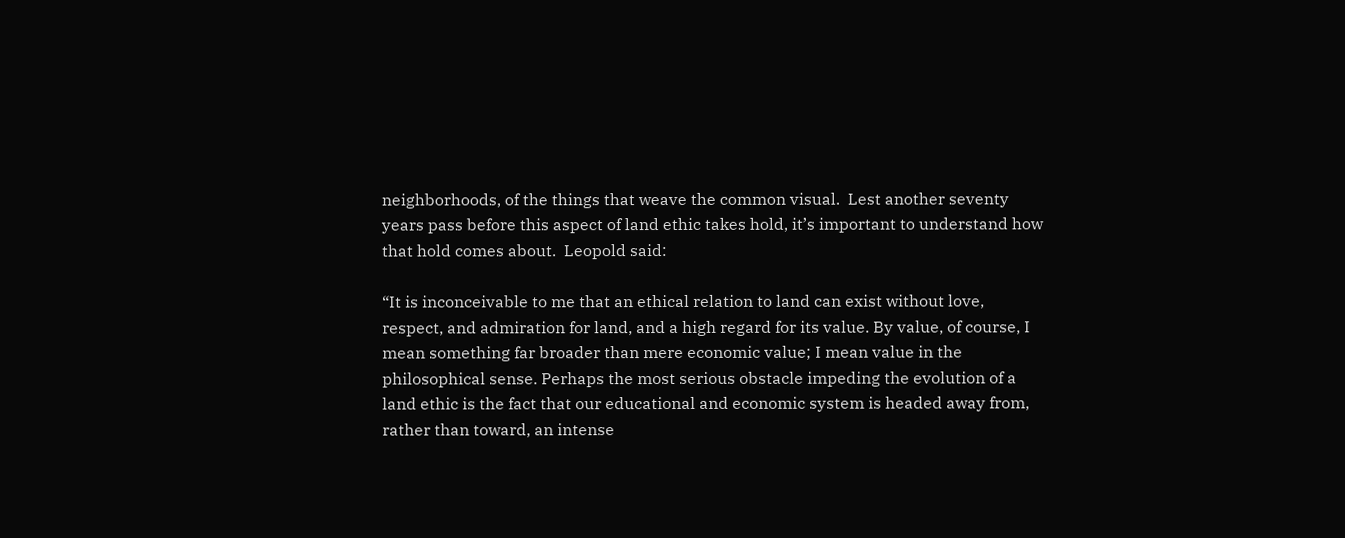neighborhoods, of the things that weave the common visual.  Lest another seventy years pass before this aspect of land ethic takes hold, it’s important to understand how that hold comes about.  Leopold said:

“It is inconceivable to me that an ethical relation to land can exist without love, respect, and admiration for land, and a high regard for its value. By value, of course, I mean something far broader than mere economic value; I mean value in the philosophical sense. Perhaps the most serious obstacle impeding the evolution of a land ethic is the fact that our educational and economic system is headed away from, rather than toward, an intense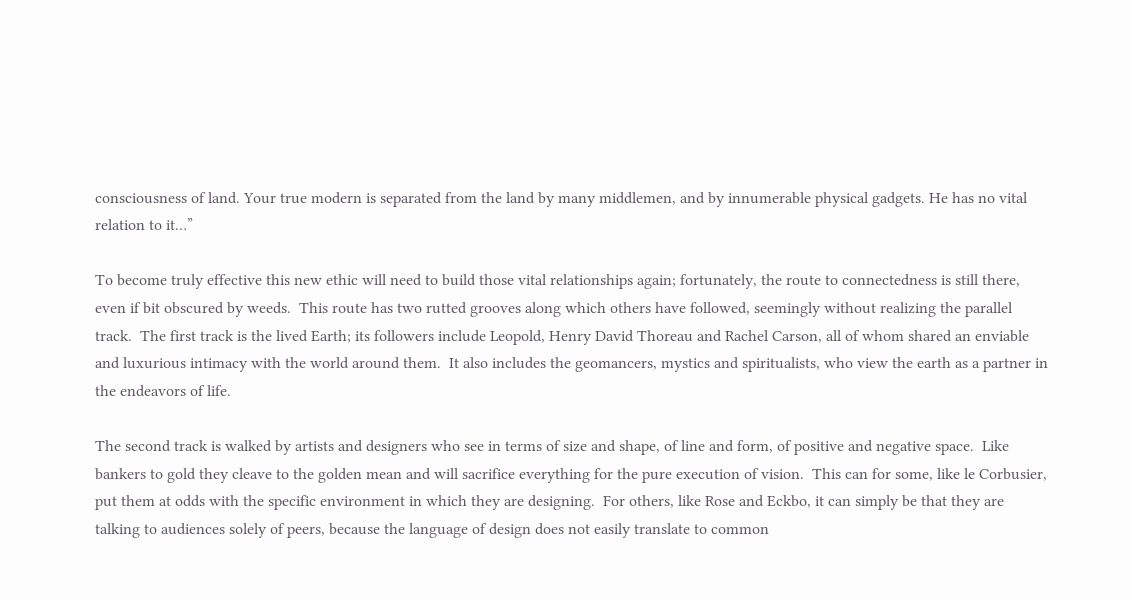consciousness of land. Your true modern is separated from the land by many middlemen, and by innumerable physical gadgets. He has no vital relation to it…”

To become truly effective this new ethic will need to build those vital relationships again; fortunately, the route to connectedness is still there, even if bit obscured by weeds.  This route has two rutted grooves along which others have followed, seemingly without realizing the parallel track.  The first track is the lived Earth; its followers include Leopold, Henry David Thoreau and Rachel Carson, all of whom shared an enviable and luxurious intimacy with the world around them.  It also includes the geomancers, mystics and spiritualists, who view the earth as a partner in the endeavors of life.

The second track is walked by artists and designers who see in terms of size and shape, of line and form, of positive and negative space.  Like bankers to gold they cleave to the golden mean and will sacrifice everything for the pure execution of vision.  This can for some, like le Corbusier, put them at odds with the specific environment in which they are designing.  For others, like Rose and Eckbo, it can simply be that they are talking to audiences solely of peers, because the language of design does not easily translate to common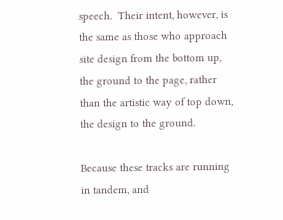speech.  Their intent, however, is the same as those who approach site design from the bottom up, the ground to the page, rather than the artistic way of top down, the design to the ground.

Because these tracks are running in tandem, and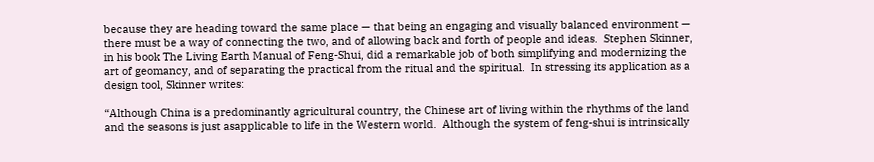because they are heading toward the same place — that being an engaging and visually balanced environment — there must be a way of connecting the two, and of allowing back and forth of people and ideas.  Stephen Skinner, in his book The Living Earth Manual of Feng-Shui, did a remarkable job of both simplifying and modernizing the art of geomancy, and of separating the practical from the ritual and the spiritual.  In stressing its application as a design tool, Skinner writes:

“Although China is a predominantly agricultural country, the Chinese art of living within the rhythms of the land and the seasons is just asapplicable to life in the Western world.  Although the system of feng-shui is intrinsically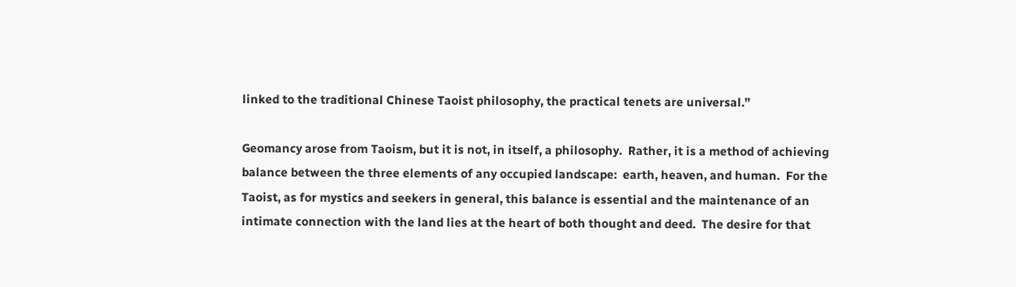linked to the traditional Chinese Taoist philosophy, the practical tenets are universal.”

Geomancy arose from Taoism, but it is not, in itself, a philosophy.  Rather, it is a method of achieving balance between the three elements of any occupied landscape:  earth, heaven, and human.  For the Taoist, as for mystics and seekers in general, this balance is essential and the maintenance of an intimate connection with the land lies at the heart of both thought and deed.  The desire for that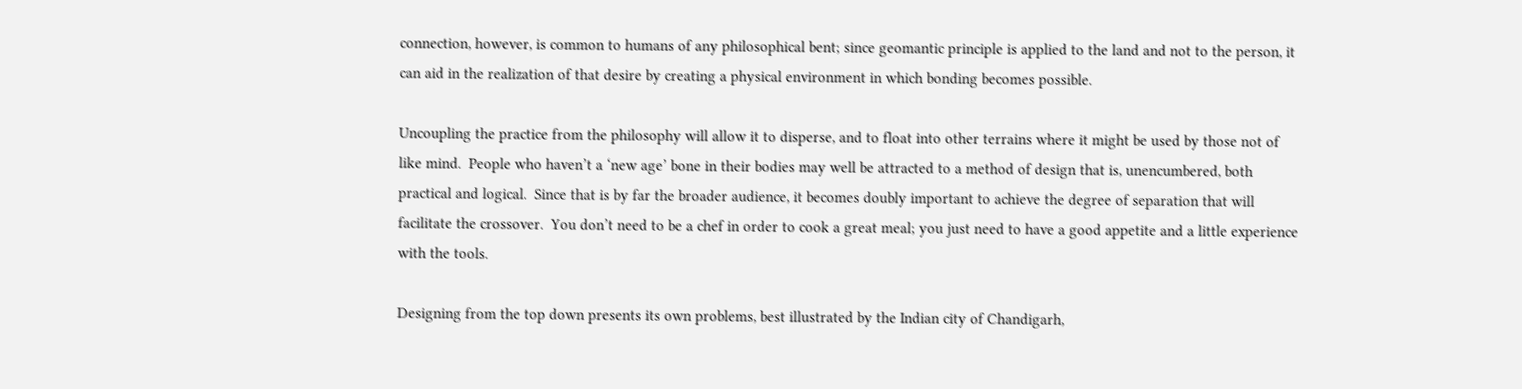connection, however, is common to humans of any philosophical bent; since geomantic principle is applied to the land and not to the person, it can aid in the realization of that desire by creating a physical environment in which bonding becomes possible.

Uncoupling the practice from the philosophy will allow it to disperse, and to float into other terrains where it might be used by those not of like mind.  People who haven’t a ‘new age’ bone in their bodies may well be attracted to a method of design that is, unencumbered, both practical and logical.  Since that is by far the broader audience, it becomes doubly important to achieve the degree of separation that will facilitate the crossover.  You don’t need to be a chef in order to cook a great meal; you just need to have a good appetite and a little experience with the tools.

Designing from the top down presents its own problems, best illustrated by the Indian city of Chandigarh,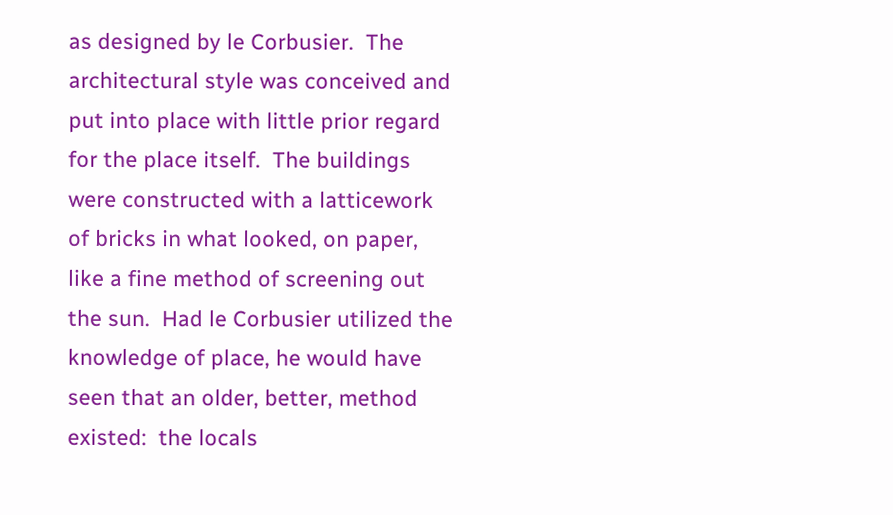as designed by le Corbusier.  The architectural style was conceived and put into place with little prior regard for the place itself.  The buildings were constructed with a latticework of bricks in what looked, on paper, like a fine method of screening out the sun.  Had le Corbusier utilized the knowledge of place, he would have seen that an older, better, method existed:  the locals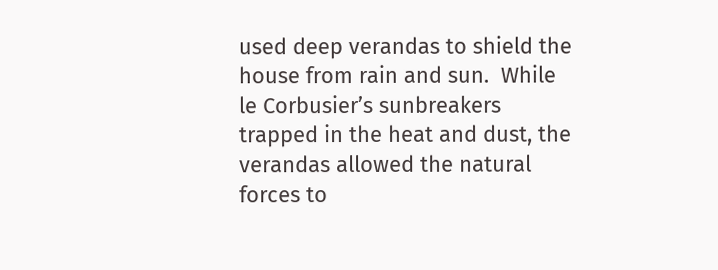used deep verandas to shield the house from rain and sun.  While le Corbusier’s sunbreakers trapped in the heat and dust, the verandas allowed the natural forces to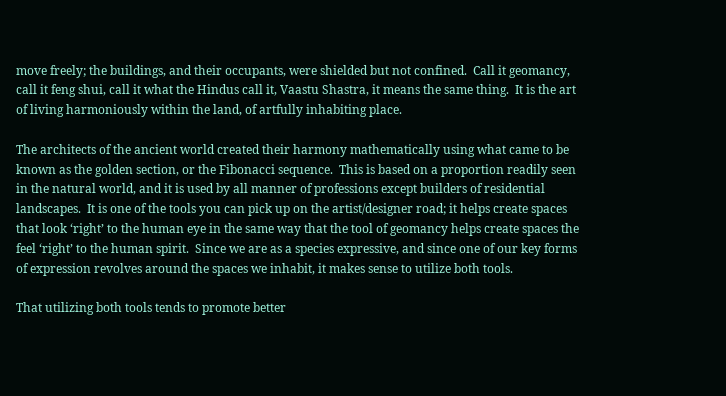move freely; the buildings, and their occupants, were shielded but not confined.  Call it geomancy, call it feng shui, call it what the Hindus call it, Vaastu Shastra, it means the same thing.  It is the art of living harmoniously within the land, of artfully inhabiting place.

The architects of the ancient world created their harmony mathematically using what came to be known as the golden section, or the Fibonacci sequence.  This is based on a proportion readily seen in the natural world, and it is used by all manner of professions except builders of residential landscapes.  It is one of the tools you can pick up on the artist/designer road; it helps create spaces that look ‘right’ to the human eye in the same way that the tool of geomancy helps create spaces the feel ‘right’ to the human spirit.  Since we are as a species expressive, and since one of our key forms of expression revolves around the spaces we inhabit, it makes sense to utilize both tools.

That utilizing both tools tends to promote better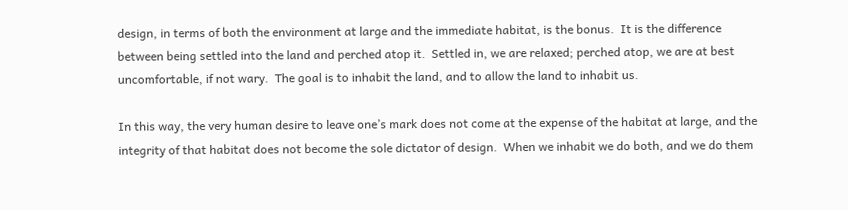design, in terms of both the environment at large and the immediate habitat, is the bonus.  It is the difference between being settled into the land and perched atop it.  Settled in, we are relaxed; perched atop, we are at best uncomfortable, if not wary.  The goal is to inhabit the land, and to allow the land to inhabit us.

In this way, the very human desire to leave one’s mark does not come at the expense of the habitat at large, and the integrity of that habitat does not become the sole dictator of design.  When we inhabit we do both, and we do them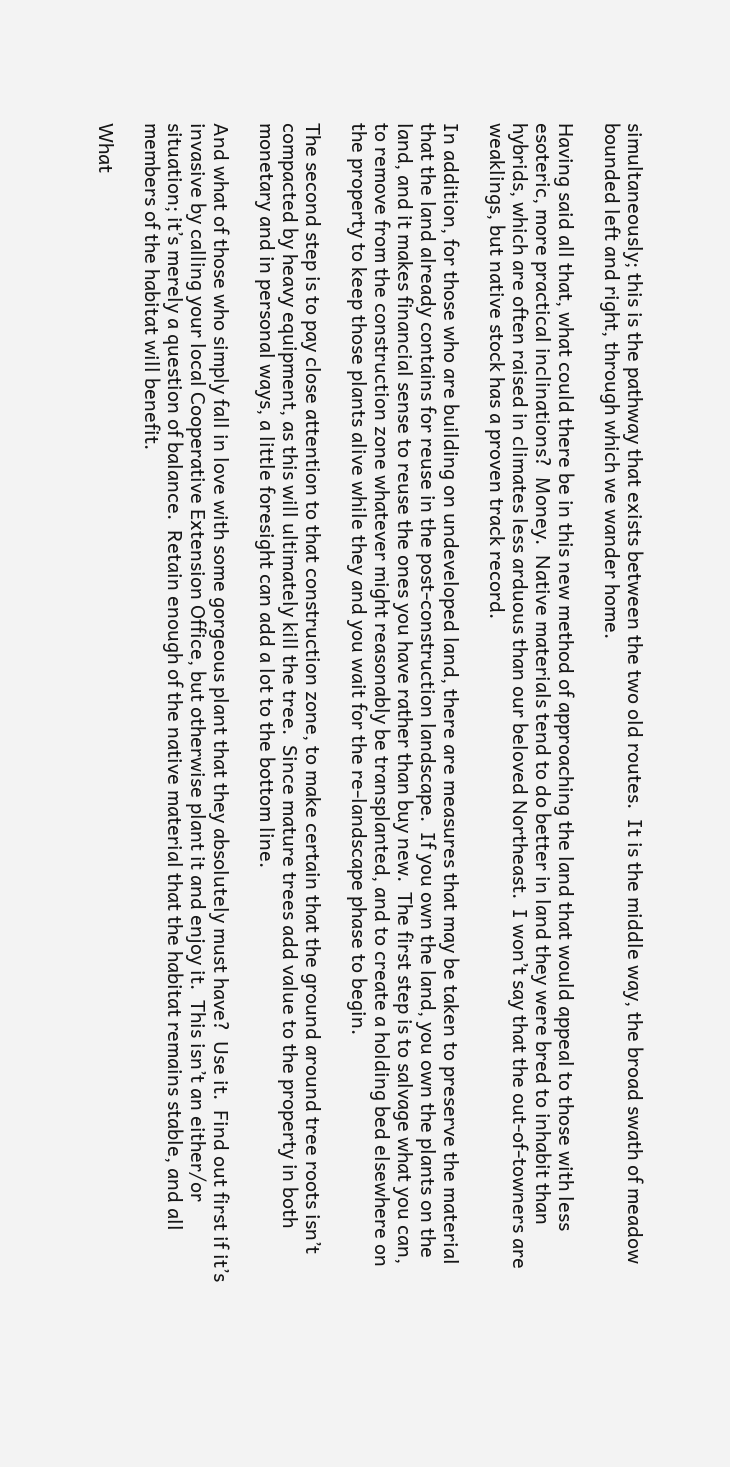simultaneously; this is the pathway that exists between the two old routes.  It is the middle way, the broad swath of meadow bounded left and right, through which we wander home.

Having said all that, what could there be in this new method of approaching the land that would appeal to those with less esoteric, more practical inclinations?  Money.  Native materials tend to do better in land they were bred to inhabit than hybrids, which are often raised in climates less arduous than our beloved Northeast.  I won’t say that the out-of-towners are weaklings, but native stock has a proven track record.

In addition, for those who are building on undeveloped land, there are measures that may be taken to preserve the material that the land already contains for reuse in the post-construction landscape.  If you own the land, you own the plants on the land, and it makes financial sense to reuse the ones you have rather than buy new.  The first step is to salvage what you can, to remove from the construction zone whatever might reasonably be transplanted, and to create a holding bed elsewhere on the property to keep those plants alive while they and you wait for the re-landscape phase to begin.

The second step is to pay close attention to that construction zone, to make certain that the ground around tree roots isn’t compacted by heavy equipment, as this will ultimately kill the tree.  Since mature trees add value to the property in both monetary and in personal ways, a little foresight can add a lot to the bottom line.

And what of those who simply fall in love with some gorgeous plant that they absolutely must have?  Use it.  Find out first if it’s invasive by calling your local Cooperative Extension Office, but otherwise plant it and enjoy it.  This isn’t an either/or situation; it’s merely a question of balance.  Retain enough of the native material that the habitat remains stable, and all members of the habitat will benefit.

What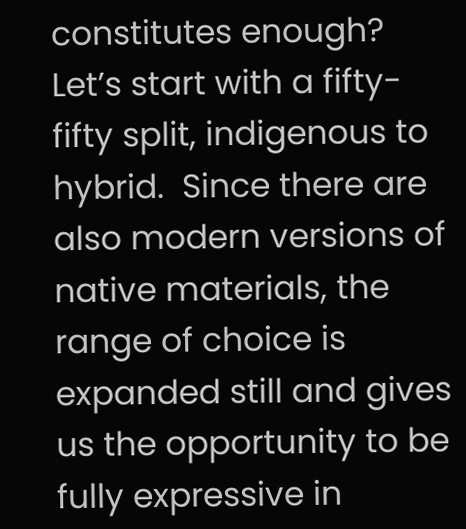constitutes enough?  Let’s start with a fifty-fifty split, indigenous to hybrid.  Since there are also modern versions of native materials, the range of choice is expanded still and gives us the opportunity to be fully expressive in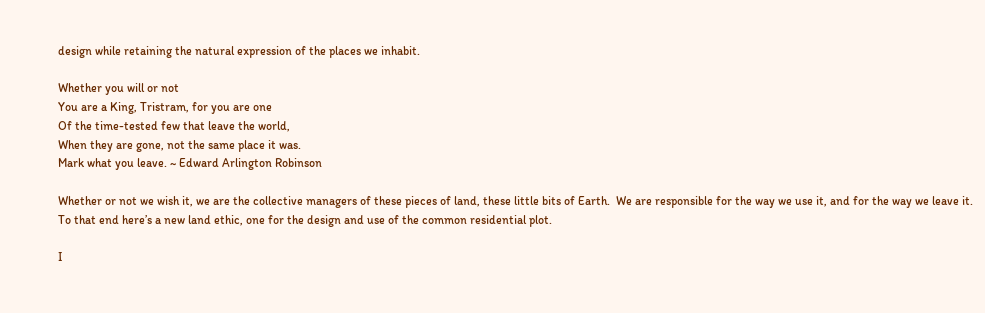design while retaining the natural expression of the places we inhabit.

Whether you will or not
You are a King, Tristram, for you are one
Of the time-tested few that leave the world,
When they are gone, not the same place it was.
Mark what you leave. ~ Edward Arlington Robinson

Whether or not we wish it, we are the collective managers of these pieces of land, these little bits of Earth.  We are responsible for the way we use it, and for the way we leave it.  To that end here’s a new land ethic, one for the design and use of the common residential plot.

I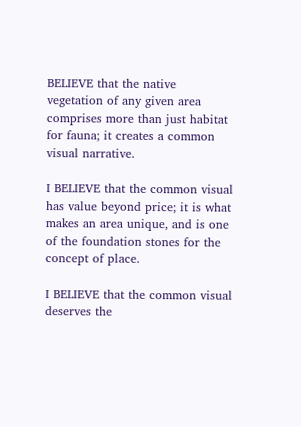BELIEVE that the native vegetation of any given area comprises more than just habitat for fauna; it creates a common visual narrative.

I BELIEVE that the common visual has value beyond price; it is what makes an area unique, and is one of the foundation stones for the concept of place.

I BELIEVE that the common visual deserves the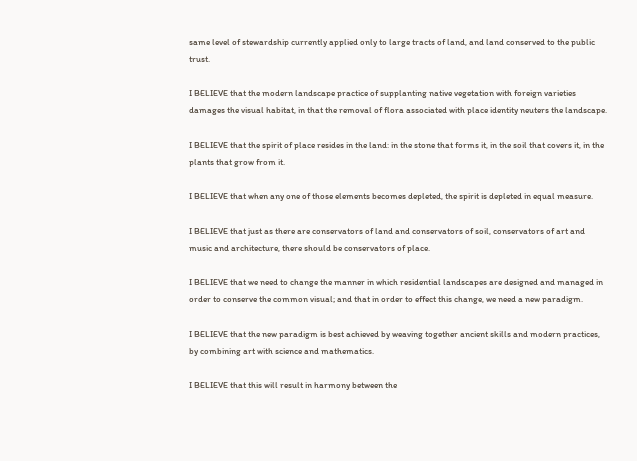same level of stewardship currently applied only to large tracts of land, and land conserved to the public trust.

I BELIEVE that the modern landscape practice of supplanting native vegetation with foreign varieties damages the visual habitat, in that the removal of flora associated with place identity neuters the landscape.

I BELIEVE that the spirit of place resides in the land: in the stone that forms it, in the soil that covers it, in the plants that grow from it.

I BELIEVE that when any one of those elements becomes depleted, the spirit is depleted in equal measure.

I BELIEVE that just as there are conservators of land and conservators of soil, conservators of art and music and architecture, there should be conservators of place.

I BELIEVE that we need to change the manner in which residential landscapes are designed and managed in order to conserve the common visual; and that in order to effect this change, we need a new paradigm.

I BELIEVE that the new paradigm is best achieved by weaving together ancient skills and modern practices, by combining art with science and mathematics.

I BELIEVE that this will result in harmony between the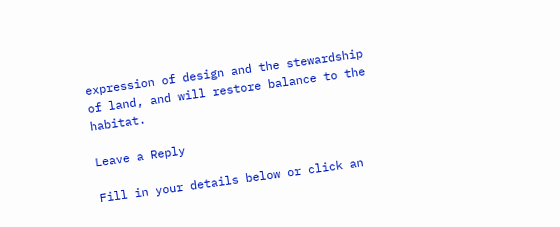expression of design and the stewardship of land, and will restore balance to the habitat.

Leave a Reply

Fill in your details below or click an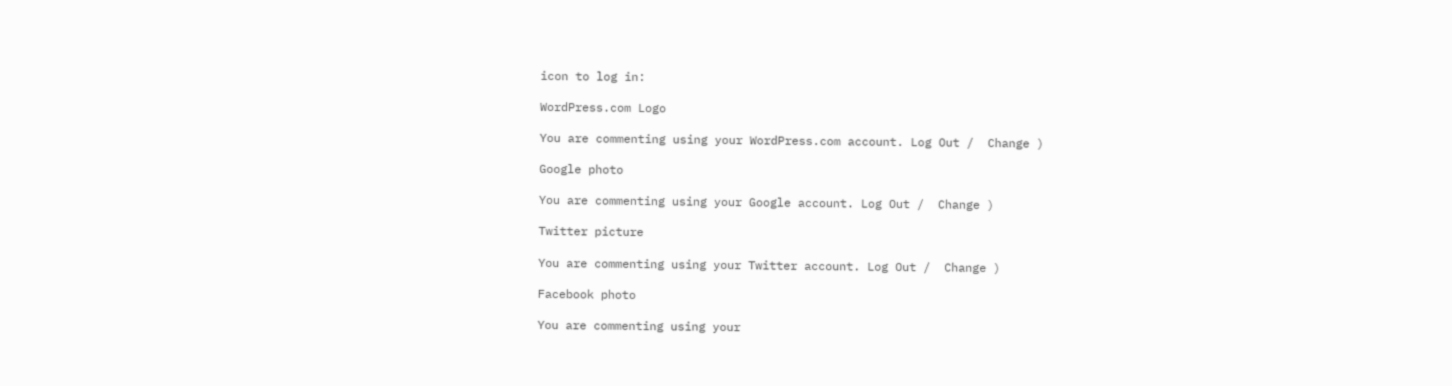icon to log in:

WordPress.com Logo

You are commenting using your WordPress.com account. Log Out /  Change )

Google photo

You are commenting using your Google account. Log Out /  Change )

Twitter picture

You are commenting using your Twitter account. Log Out /  Change )

Facebook photo

You are commenting using your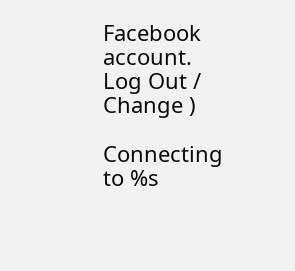Facebook account. Log Out /  Change )

Connecting to %s